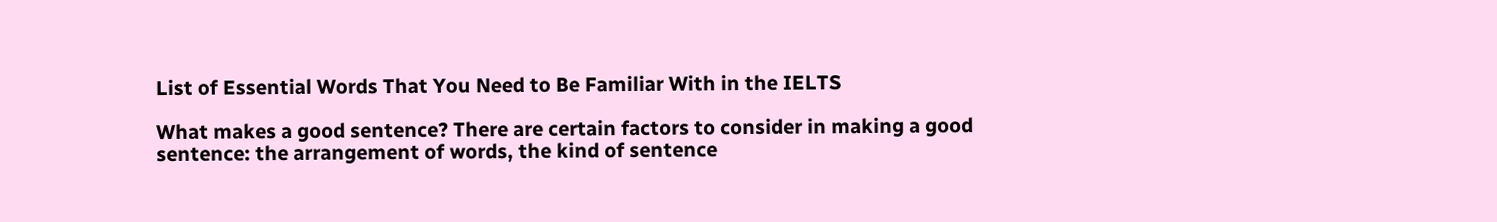List of Essential Words That You Need to Be Familiar With in the IELTS

What makes a good sentence? There are certain factors to consider in making a good sentence: the arrangement of words, the kind of sentence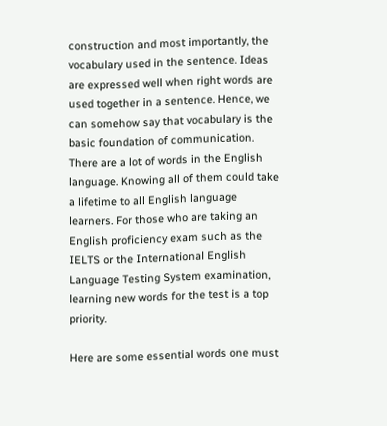construction and most importantly, the vocabulary used in the sentence. Ideas are expressed well when right words are used together in a sentence. Hence, we can somehow say that vocabulary is the basic foundation of communication. There are a lot of words in the English language. Knowing all of them could take a lifetime to all English language learners. For those who are taking an English proficiency exam such as the IELTS or the International English Language Testing System examination, learning new words for the test is a top priority.

Here are some essential words one must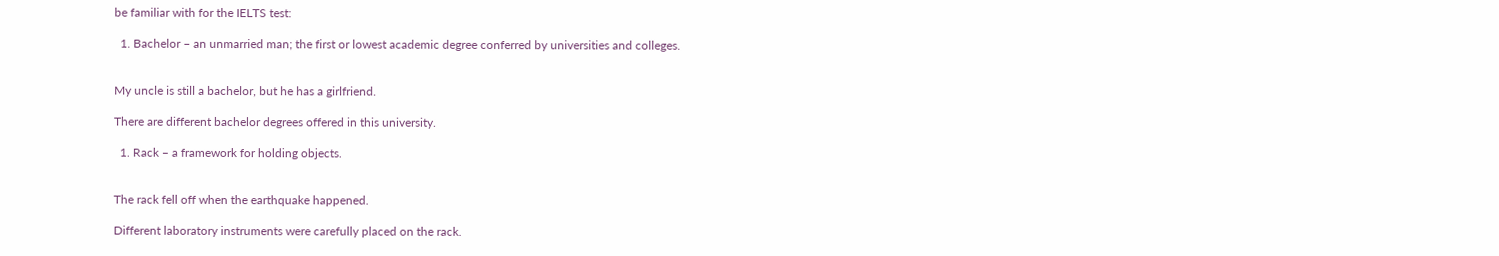be familiar with for the IELTS test:

  1. Bachelor – an unmarried man; the first or lowest academic degree conferred by universities and colleges.


My uncle is still a bachelor, but he has a girlfriend.

There are different bachelor degrees offered in this university.

  1. Rack – a framework for holding objects.


The rack fell off when the earthquake happened.

Different laboratory instruments were carefully placed on the rack.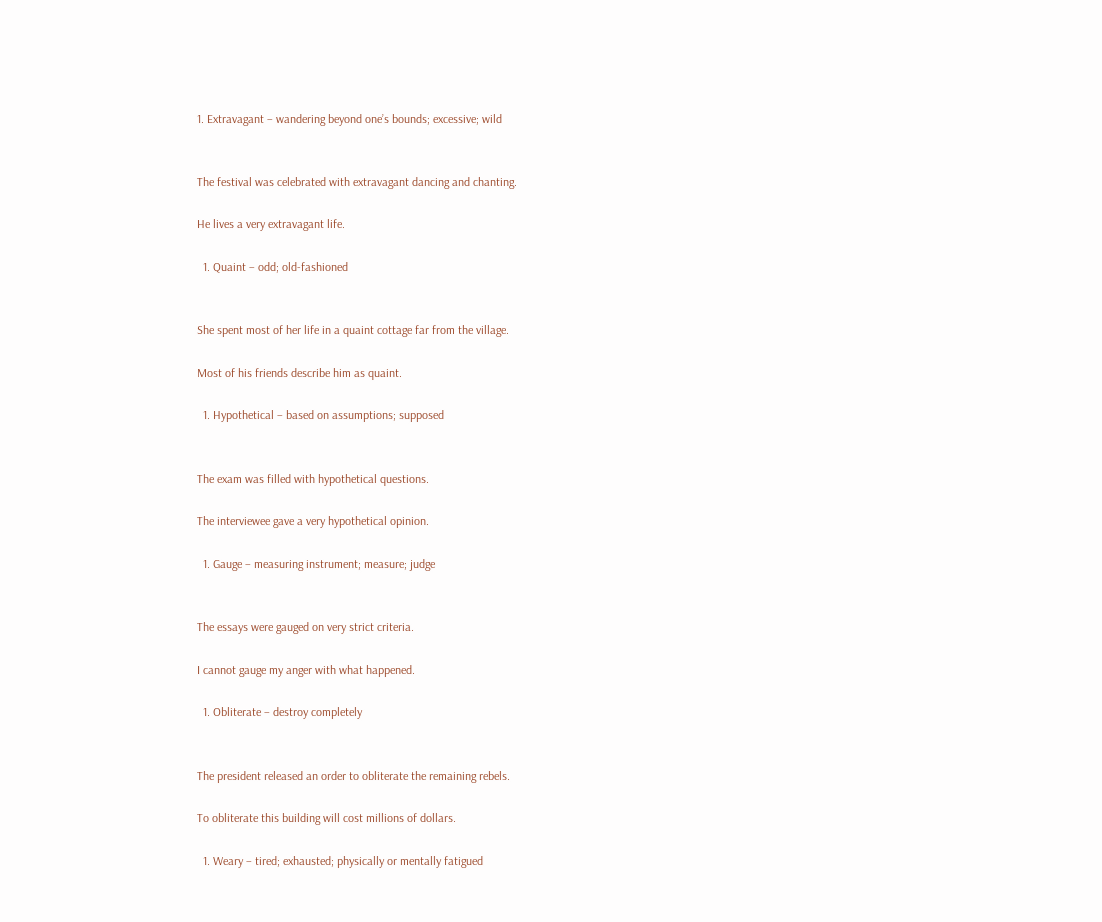1. Extravagant – wandering beyond one’s bounds; excessive; wild


The festival was celebrated with extravagant dancing and chanting.

He lives a very extravagant life.

  1. Quaint – odd; old-fashioned


She spent most of her life in a quaint cottage far from the village.

Most of his friends describe him as quaint.

  1. Hypothetical – based on assumptions; supposed


The exam was filled with hypothetical questions.

The interviewee gave a very hypothetical opinion.

  1. Gauge – measuring instrument; measure; judge


The essays were gauged on very strict criteria.

I cannot gauge my anger with what happened.

  1. Obliterate – destroy completely


The president released an order to obliterate the remaining rebels.

To obliterate this building will cost millions of dollars.

  1. Weary – tired; exhausted; physically or mentally fatigued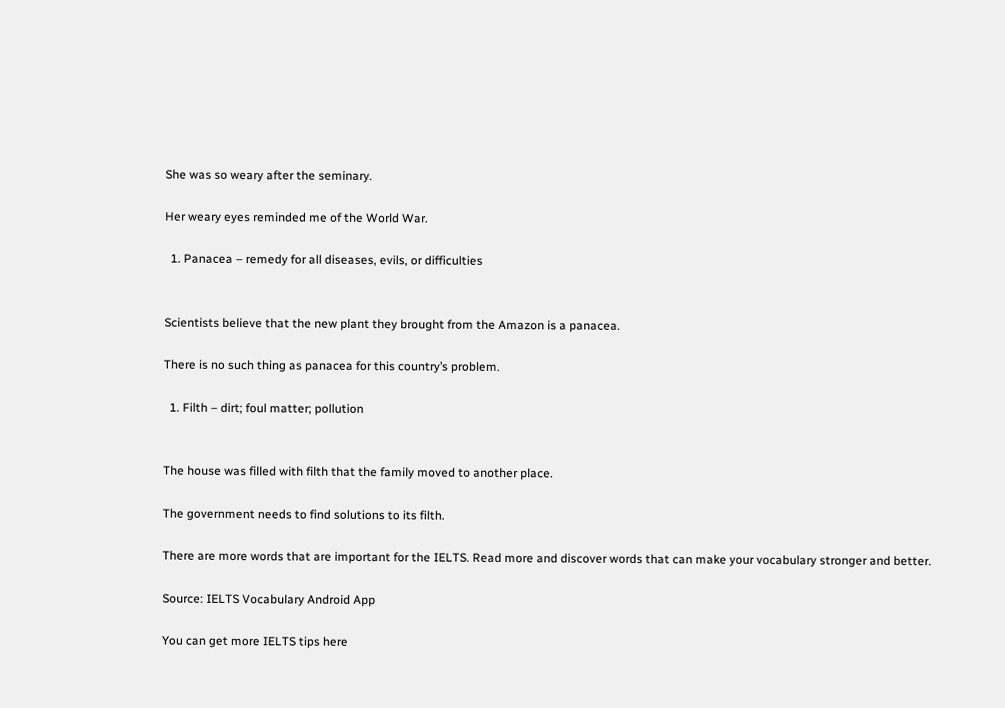She was so weary after the seminary.

Her weary eyes reminded me of the World War.

  1. Panacea – remedy for all diseases, evils, or difficulties


Scientists believe that the new plant they brought from the Amazon is a panacea.

There is no such thing as panacea for this country’s problem.

  1. Filth – dirt; foul matter; pollution


The house was filled with filth that the family moved to another place.

The government needs to find solutions to its filth.

There are more words that are important for the IELTS. Read more and discover words that can make your vocabulary stronger and better.

Source: IELTS Vocabulary Android App

You can get more IELTS tips here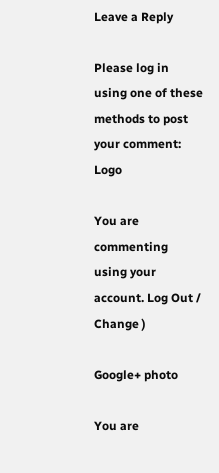Leave a Reply

Please log in using one of these methods to post your comment: Logo

You are commenting using your account. Log Out /  Change )

Google+ photo

You are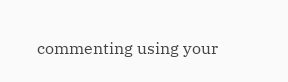commenting using your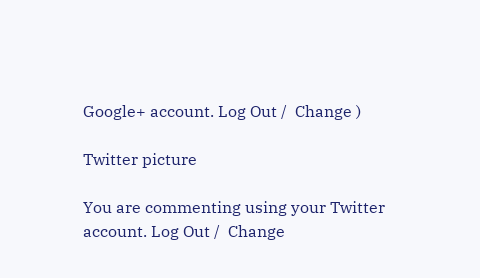Google+ account. Log Out /  Change )

Twitter picture

You are commenting using your Twitter account. Log Out /  Change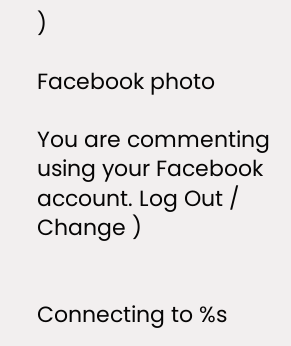)

Facebook photo

You are commenting using your Facebook account. Log Out /  Change )


Connecting to %s